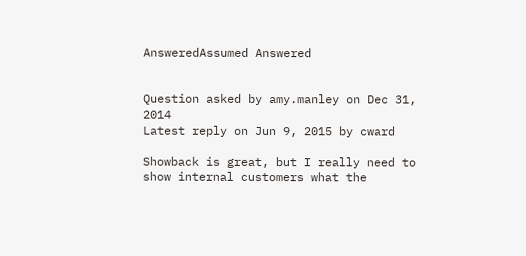AnsweredAssumed Answered


Question asked by amy.manley on Dec 31, 2014
Latest reply on Jun 9, 2015 by cward

Showback is great, but I really need to show internal customers what the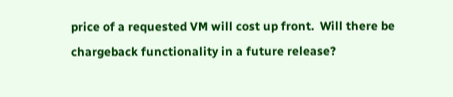price of a requested VM will cost up front.  Will there be chargeback functionality in a future release?